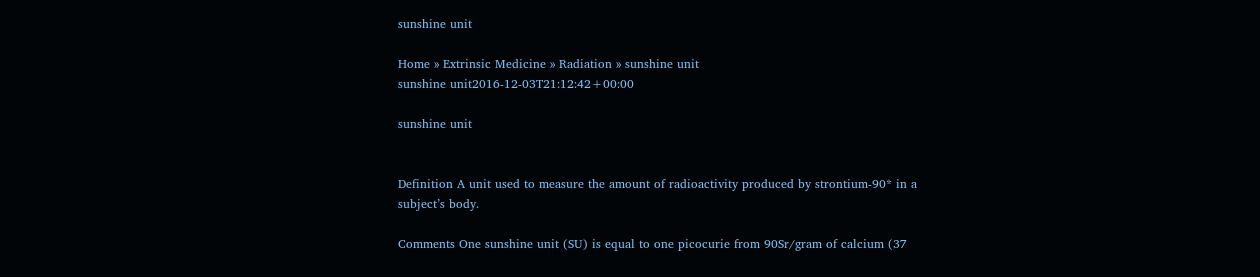sunshine unit

Home » Extrinsic Medicine » Radiation » sunshine unit
sunshine unit2016-12-03T21:12:42+00:00

sunshine unit


Definition A unit used to measure the amount of radioactivity produced by strontium-90* in a subject’s body.

Comments One sunshine unit (SU) is equal to one picocurie from 90Sr/gram of calcium (37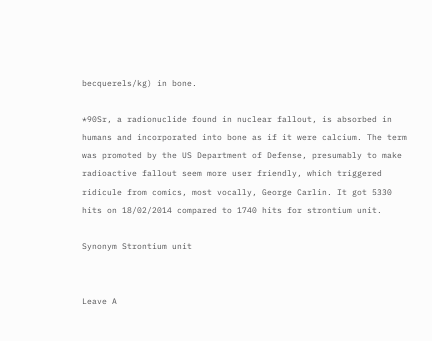becquerels/kg) in bone.

*90Sr, a radionuclide found in nuclear fallout, is absorbed in humans and incorporated into bone as if it were calcium. The term was promoted by the US Department of Defense, presumably to make radioactive fallout seem more user friendly, which triggered ridicule from comics, most vocally, George Carlin. It got 5330 hits on 18/02/2014 compared to 1740 hits for strontium unit.

Synonym Strontium unit


Leave A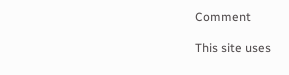Comment

This site uses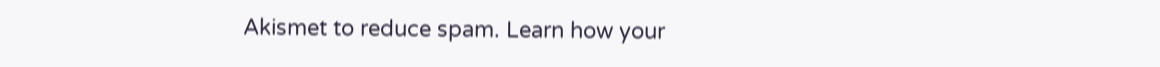Akismet to reduce spam. Learn how your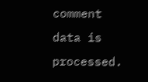comment data is processed.